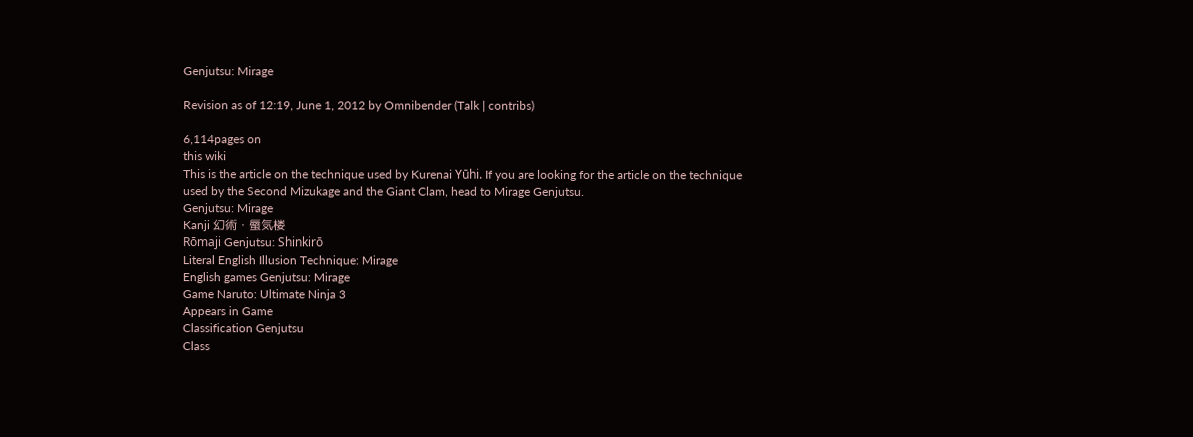Genjutsu: Mirage

Revision as of 12:19, June 1, 2012 by Omnibender (Talk | contribs)

6,114pages on
this wiki
This is the article on the technique used by Kurenai Yūhi. If you are looking for the article on the technique used by the Second Mizukage and the Giant Clam, head to Mirage Genjutsu.
Genjutsu: Mirage
Kanji 幻術・蜃気楼
Rōmaji Genjutsu: Shinkirō
Literal English Illusion Technique: Mirage
English games Genjutsu: Mirage
Game Naruto: Ultimate Ninja 3
Appears in Game
Classification Genjutsu
Class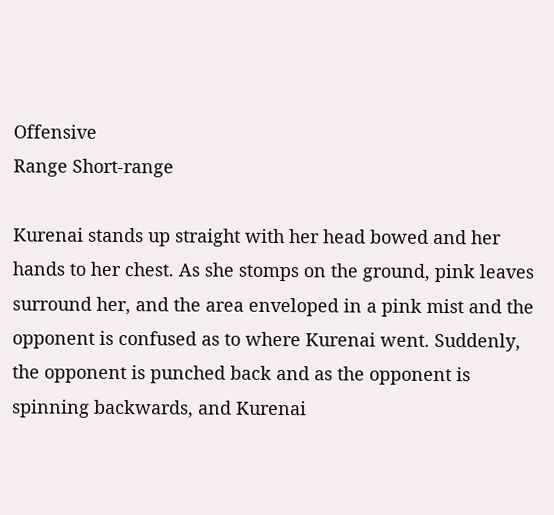Offensive
Range Short-range

Kurenai stands up straight with her head bowed and her hands to her chest. As she stomps on the ground, pink leaves surround her, and the area enveloped in a pink mist and the opponent is confused as to where Kurenai went. Suddenly, the opponent is punched back and as the opponent is spinning backwards, and Kurenai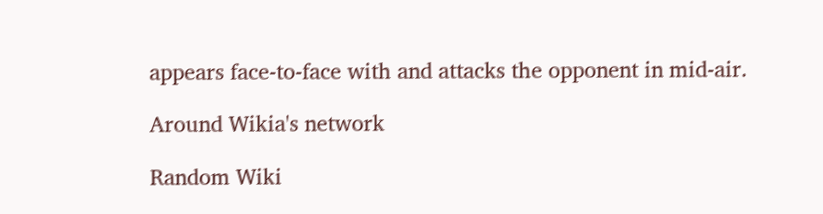appears face-to-face with and attacks the opponent in mid-air.

Around Wikia's network

Random Wiki